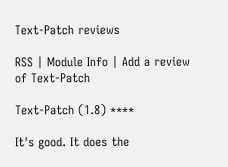Text-Patch reviews

RSS | Module Info | Add a review of Text-Patch

Text-Patch (1.8) ****

It's good. It does the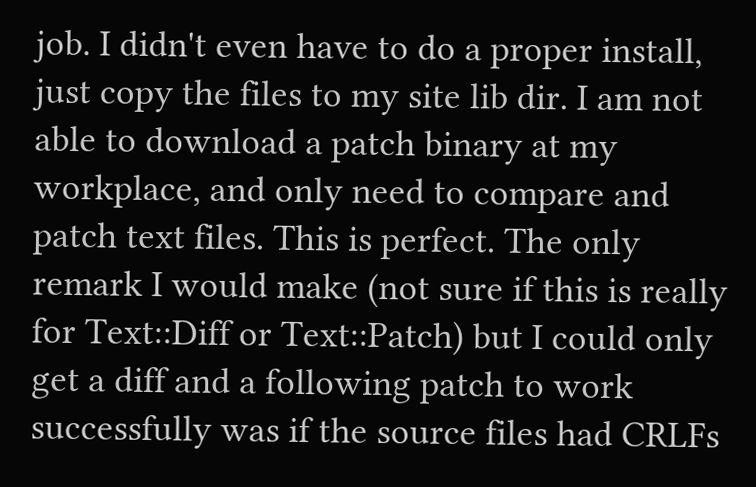job. I didn't even have to do a proper install, just copy the files to my site lib dir. I am not able to download a patch binary at my workplace, and only need to compare and patch text files. This is perfect. The only remark I would make (not sure if this is really for Text::Diff or Text::Patch) but I could only get a diff and a following patch to work successfully was if the source files had CRLFs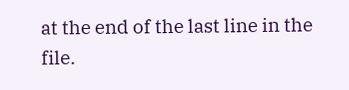at the end of the last line in the file.